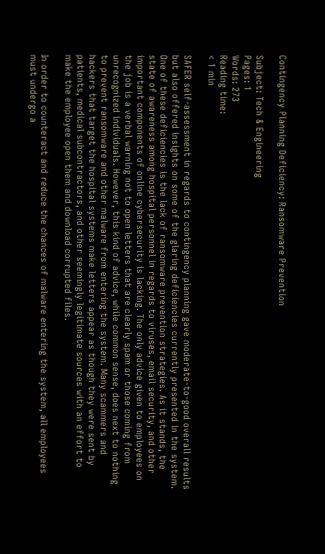Contingency Planning Deficiency: Ransomware Prevention

Subject: Tech & Engineering
Pages: 1
Words: 273
Reading time:
< 1 min

SAFER self-assessment in regards to contingency planning gave moderate-to-good overall results but also offered insights on some of the glaring deficiencies currently presented in the system. One of these deficiencies is the lack of ransomware prevention strategies. As it stands, the state of awareness among hospital personnel in regards to viruses, email security, and other important components of online cybersecurity is lacking. The only advice given to employees on the job is a verbal warning not to open letters that are clearly spam or those coming from unrecognized individuals. However, this kind of advice, while common sense, does next to nothing to prevent ransomware and other malware from entering the system. Many scammers and hackers that target the hospital systems make letters appear as though they were sent by patients, medical subcontractors, and other seemingly legitimate sources with an effort to make the employee open them and download corrupted files.

In order to counteract and reduce the chances of malware entering the system, all employees must undergo a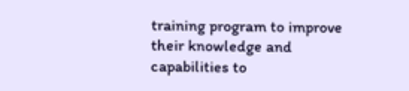training program to improve their knowledge and capabilities to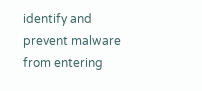identify and prevent malware from entering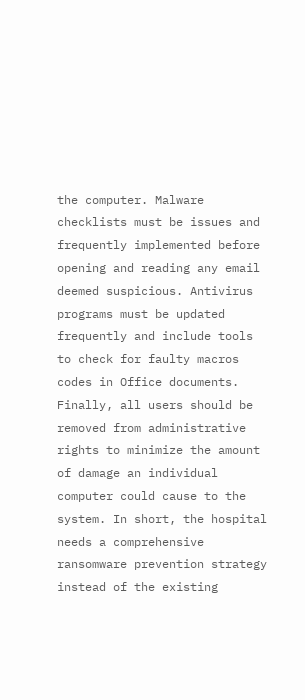the computer. Malware checklists must be issues and frequently implemented before opening and reading any email deemed suspicious. Antivirus programs must be updated frequently and include tools to check for faulty macros codes in Office documents. Finally, all users should be removed from administrative rights to minimize the amount of damage an individual computer could cause to the system. In short, the hospital needs a comprehensive ransomware prevention strategy instead of the existing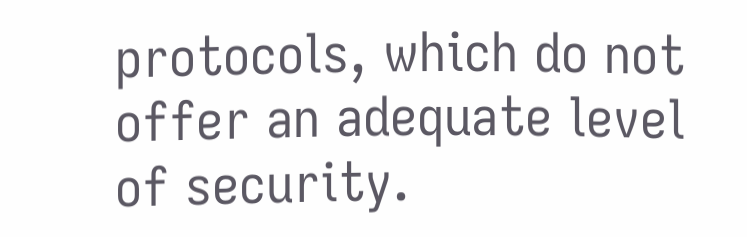protocols, which do not offer an adequate level of security.